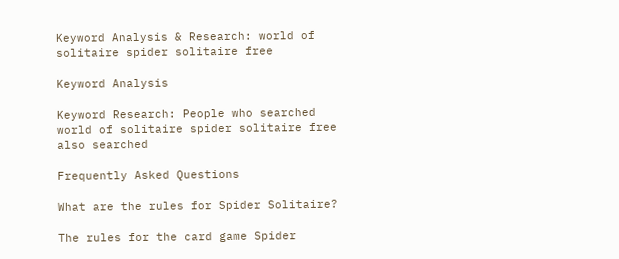Keyword Analysis & Research: world of solitaire spider solitaire free

Keyword Analysis

Keyword Research: People who searched world of solitaire spider solitaire free also searched

Frequently Asked Questions

What are the rules for Spider Solitaire?

The rules for the card game Spider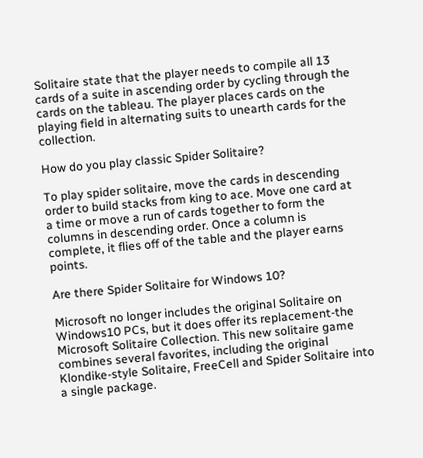Solitaire state that the player needs to compile all 13 cards of a suite in ascending order by cycling through the cards on the tableau. The player places cards on the playing field in alternating suits to unearth cards for the collection.

How do you play classic Spider Solitaire?

To play spider solitaire, move the cards in descending order to build stacks from king to ace. Move one card at a time or move a run of cards together to form the columns in descending order. Once a column is complete, it flies off of the table and the player earns points.

Are there Spider Solitaire for Windows 10?

Microsoft no longer includes the original Solitaire on Windows10 PCs, but it does offer its replacement-the Microsoft Solitaire Collection. This new solitaire game combines several favorites, including the original Klondike-style Solitaire, FreeCell and Spider Solitaire into a single package.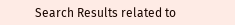Search Results related to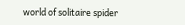world of solitaire spider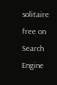solitaire free on Search Engine